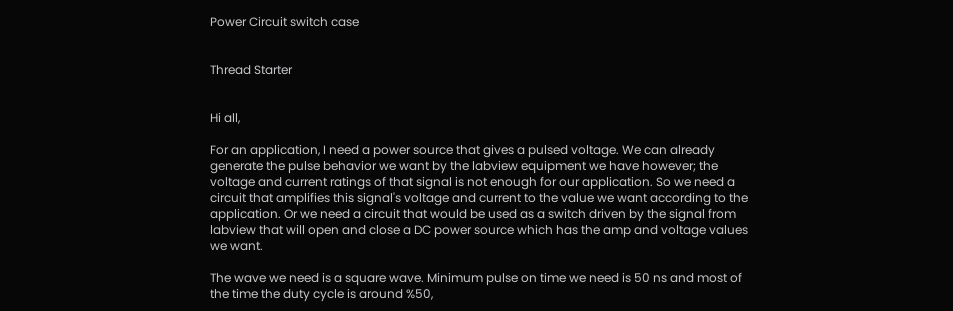Power Circuit switch case


Thread Starter


Hi all,

For an application, I need a power source that gives a pulsed voltage. We can already generate the pulse behavior we want by the labview equipment we have however; the voltage and current ratings of that signal is not enough for our application. So we need a circuit that amplifies this signal's voltage and current to the value we want according to the application. Or we need a circuit that would be used as a switch driven by the signal from labview that will open and close a DC power source which has the amp and voltage values we want.

The wave we need is a square wave. Minimum pulse on time we need is 50 ns and most of the time the duty cycle is around %50,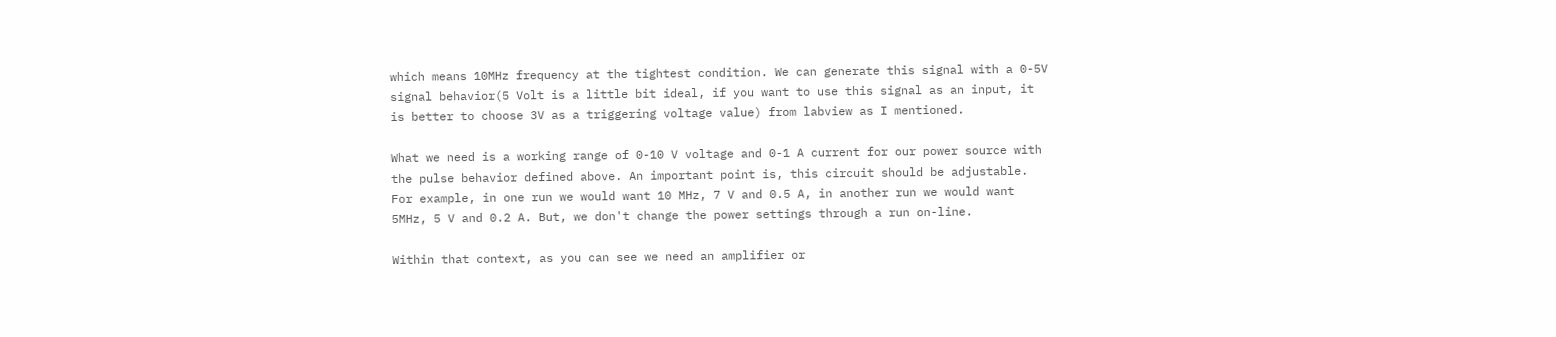which means 10MHz frequency at the tightest condition. We can generate this signal with a 0-5V signal behavior(5 Volt is a little bit ideal, if you want to use this signal as an input, it is better to choose 3V as a triggering voltage value) from labview as I mentioned.

What we need is a working range of 0-10 V voltage and 0-1 A current for our power source with the pulse behavior defined above. An important point is, this circuit should be adjustable. For example, in one run we would want 10 MHz, 7 V and 0.5 A, in another run we would want 5MHz, 5 V and 0.2 A. But, we don't change the power settings through a run on-line.

Within that context, as you can see we need an amplifier or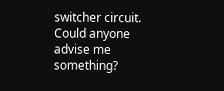switcher circuit. Could anyone advise me something?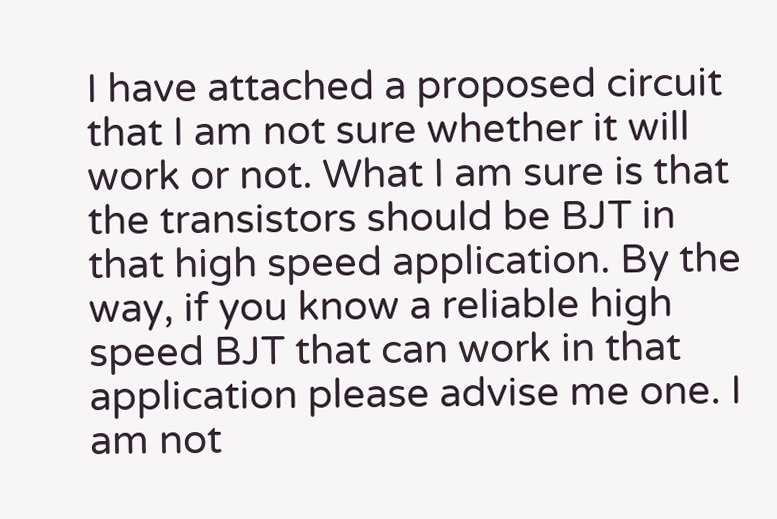I have attached a proposed circuit that I am not sure whether it will work or not. What I am sure is that the transistors should be BJT in that high speed application. By the way, if you know a reliable high speed BJT that can work in that application please advise me one. I am not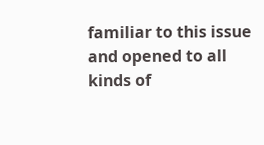familiar to this issue and opened to all kinds of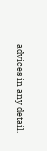advices in any detail.